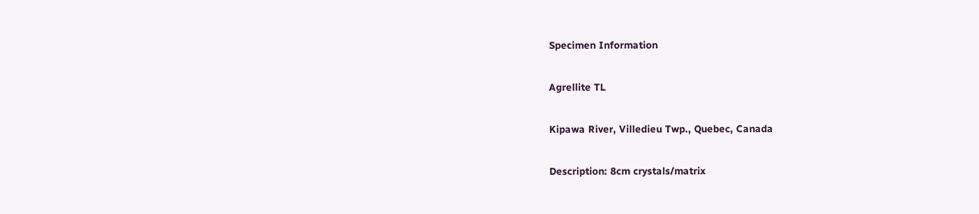Specimen Information

Agrellite TL

Kipawa River, Villedieu Twp., Quebec, Canada

Description: 8cm crystals/matrix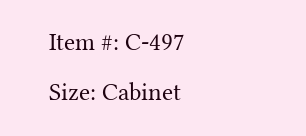Item #: C-497 Size: Cabinet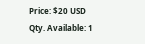Price: $20 USD Qty. Available: 1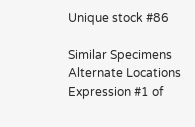Unique stock #86

Similar Specimens
Alternate Locations
Expression #1 of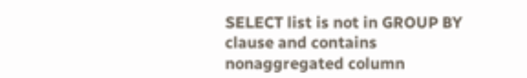SELECT list is not in GROUP BY clause and contains nonaggregated column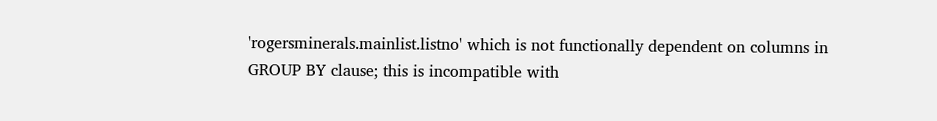'rogersminerals.mainlist.listno' which is not functionally dependent on columns in GROUP BY clause; this is incompatible with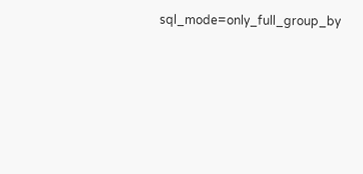sql_mode=only_full_group_by